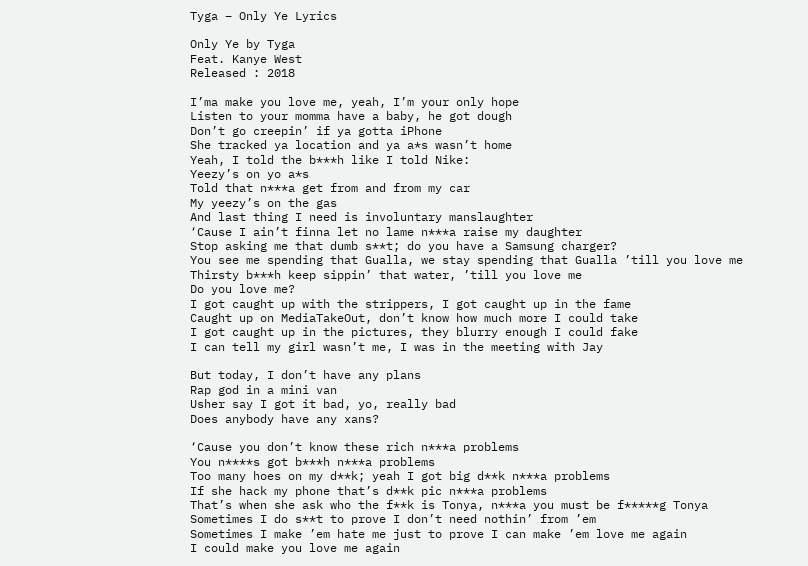Tyga – Only Ye Lyrics

Only Ye by Tyga
Feat. Kanye West
Released : 2018

I’ma make you love me, yeah, I’m your only hope
Listen to your momma have a baby, he got dough
Don’t go creepin’ if ya gotta iPhone
She tracked ya location and ya a*s wasn’t home
Yeah, I told the b***h like I told Nike:
Yeezy’s on yo a*s
Told that n***a get from and from my car
My yeezy’s on the gas
And last thing I need is involuntary manslaughter
‘Cause I ain’t finna let no lame n***a raise my daughter
Stop asking me that dumb s**t; do you have a Samsung charger?
You see me spending that Gualla, we stay spending that Gualla ’till you love me
Thirsty b***h keep sippin’ that water, ’till you love me
Do you love me?
I got caught up with the strippers, I got caught up in the fame
Caught up on MediaTakeOut, don’t know how much more I could take
I got caught up in the pictures, they blurry enough I could fake
I can tell my girl wasn’t me, I was in the meeting with Jay

But today, I don’t have any plans
Rap god in a mini van
Usher say I got it bad, yo, really bad
Does anybody have any xans?

‘Cause you don’t know these rich n***a problems
You n****s got b***h n***a problems
Too many hoes on my d**k; yeah I got big d**k n***a problems
If she hack my phone that’s d**k pic n***a problems
That’s when she ask who the f**k is Tonya, n***a you must be f*****g Tonya
Sometimes I do s**t to prove I don’t need nothin’ from ’em
Sometimes I make ’em hate me just to prove I can make ’em love me again
I could make you love me again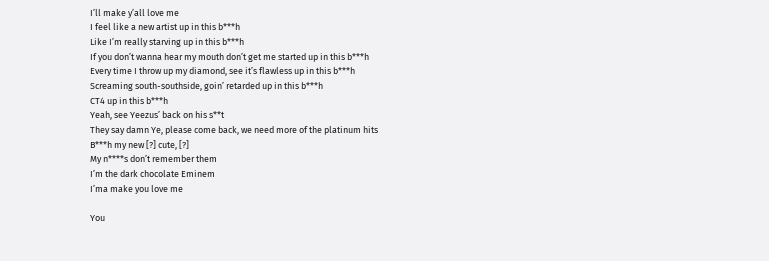I’ll make y’all love me
I feel like a new artist up in this b***h
Like I’m really starving up in this b***h
If you don’t wanna hear my mouth don’t get me started up in this b***h
Every time I throw up my diamond, see it’s flawless up in this b***h
Screaming south-southside, goin’ retarded up in this b***h
CT4 up in this b***h
Yeah, see Yeezus’ back on his s**t
They say damn Ye, please come back, we need more of the platinum hits
B***h my new [?] cute, [?]
My n****s don’t remember them
I’m the dark chocolate Eminem
I’ma make you love me

You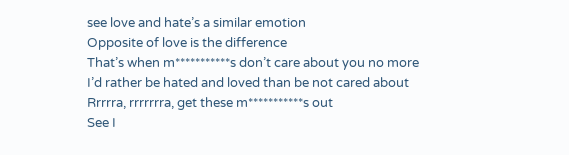see love and hate’s a similar emotion
Opposite of love is the difference
That’s when m***********s don’t care about you no more
I’d rather be hated and loved than be not cared about
Rrrrra, rrrrrrra, get these m***********s out
See I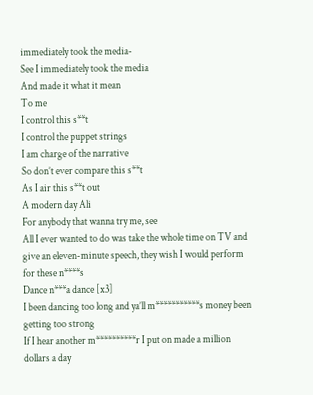immediately took the media-
See I immediately took the media
And made it what it mean
To me
I control this s**t
I control the puppet strings
I am charge of the narrative
So don’t ever compare this s**t
As I air this s**t out
A modern day Ali
For anybody that wanna try me, see
All I ever wanted to do was take the whole time on TV and give an eleven-minute speech, they wish I would perform for these n****s
Dance n***a dance [x3]
I been dancing too long and ya’ll m***********s money been getting too strong
If I hear another m**********r I put on made a million dollars a day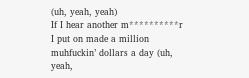(uh, yeah, yeah)
If I hear another m**********r I put on made a million muhfuckin’ dollars a day (uh, yeah,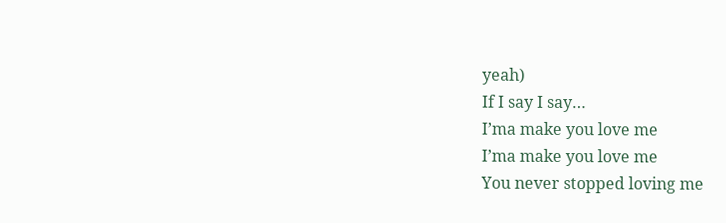yeah)
If I say I say…
I’ma make you love me
I’ma make you love me
You never stopped loving me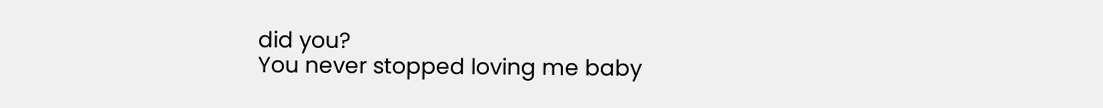did you?
You never stopped loving me baby